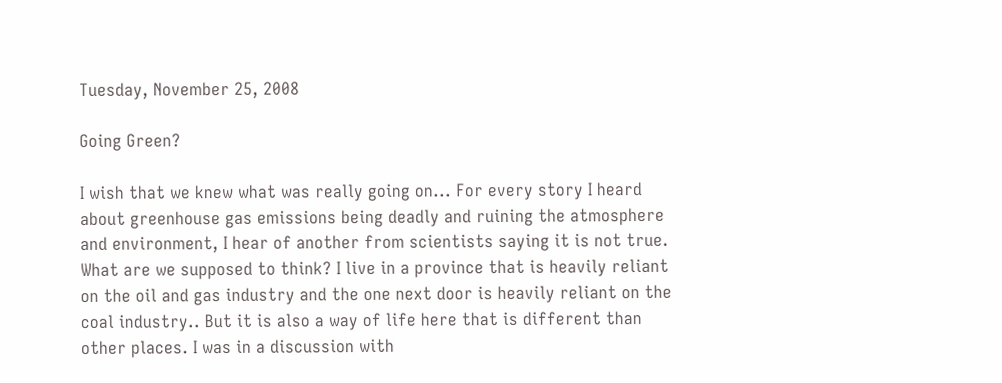Tuesday, November 25, 2008

Going Green?

I wish that we knew what was really going on... For every story I heard about greenhouse gas emissions being deadly and ruining the atmosphere and environment, I hear of another from scientists saying it is not true. What are we supposed to think? I live in a province that is heavily reliant on the oil and gas industry and the one next door is heavily reliant on the coal industry.. But it is also a way of life here that is different than other places. I was in a discussion with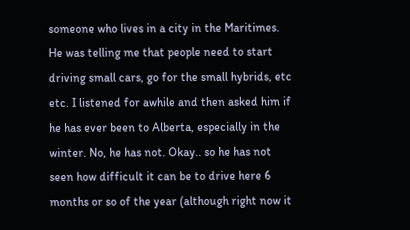someone who lives in a city in the Maritimes. He was telling me that people need to start driving small cars, go for the small hybrids, etc etc. I listened for awhile and then asked him if he has ever been to Alberta, especially in the winter. No, he has not. Okay.. so he has not seen how difficult it can be to drive here 6 months or so of the year (although right now it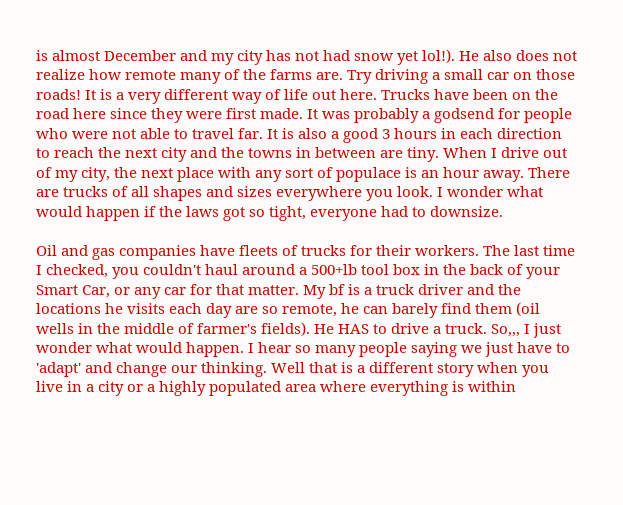is almost December and my city has not had snow yet lol!). He also does not realize how remote many of the farms are. Try driving a small car on those roads! It is a very different way of life out here. Trucks have been on the road here since they were first made. It was probably a godsend for people who were not able to travel far. It is also a good 3 hours in each direction to reach the next city and the towns in between are tiny. When I drive out of my city, the next place with any sort of populace is an hour away. There are trucks of all shapes and sizes everywhere you look. I wonder what would happen if the laws got so tight, everyone had to downsize.

Oil and gas companies have fleets of trucks for their workers. The last time I checked, you couldn't haul around a 500+lb tool box in the back of your Smart Car, or any car for that matter. My bf is a truck driver and the locations he visits each day are so remote, he can barely find them (oil wells in the middle of farmer's fields). He HAS to drive a truck. So,,, I just wonder what would happen. I hear so many people saying we just have to 'adapt' and change our thinking. Well that is a different story when you live in a city or a highly populated area where everything is within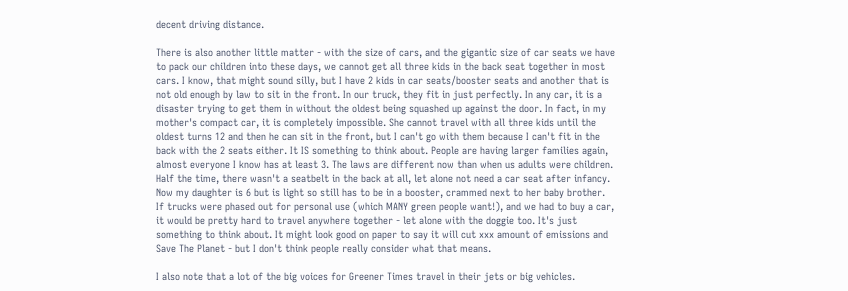decent driving distance.

There is also another little matter - with the size of cars, and the gigantic size of car seats we have to pack our children into these days, we cannot get all three kids in the back seat together in most cars. I know, that might sound silly, but I have 2 kids in car seats/booster seats and another that is not old enough by law to sit in the front. In our truck, they fit in just perfectly. In any car, it is a disaster trying to get them in without the oldest being squashed up against the door. In fact, in my mother's compact car, it is completely impossible. She cannot travel with all three kids until the oldest turns 12 and then he can sit in the front, but I can't go with them because I can't fit in the back with the 2 seats either. It IS something to think about. People are having larger families again, almost everyone I know has at least 3. The laws are different now than when us adults were children. Half the time, there wasn't a seatbelt in the back at all, let alone not need a car seat after infancy. Now my daughter is 6 but is light so still has to be in a booster, crammed next to her baby brother. If trucks were phased out for personal use (which MANY green people want!), and we had to buy a car, it would be pretty hard to travel anywhere together - let alone with the doggie too. It's just something to think about. It might look good on paper to say it will cut xxx amount of emissions and Save The Planet - but I don't think people really consider what that means.

I also note that a lot of the big voices for Greener Times travel in their jets or big vehicles.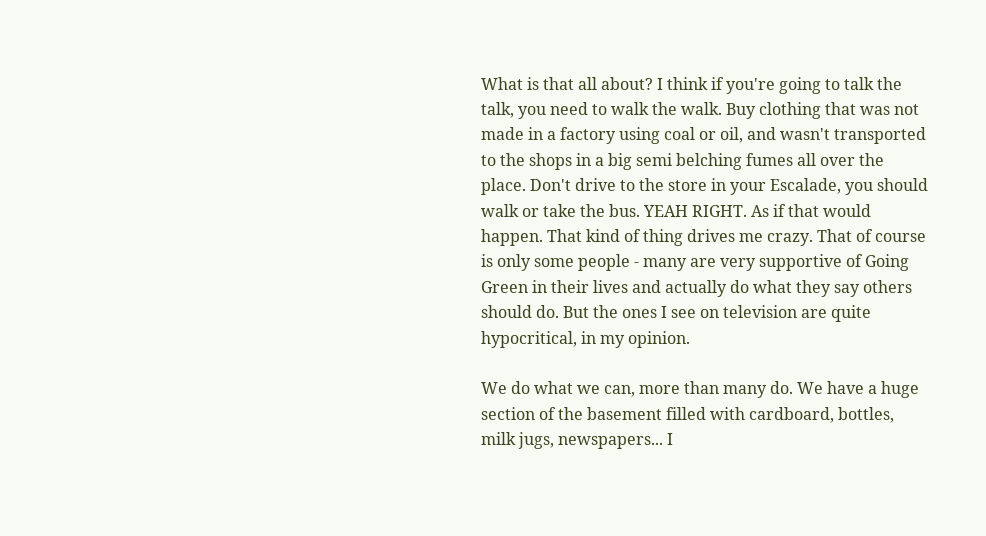What is that all about? I think if you're going to talk the talk, you need to walk the walk. Buy clothing that was not made in a factory using coal or oil, and wasn't transported to the shops in a big semi belching fumes all over the place. Don't drive to the store in your Escalade, you should walk or take the bus. YEAH RIGHT. As if that would happen. That kind of thing drives me crazy. That of course is only some people - many are very supportive of Going Green in their lives and actually do what they say others should do. But the ones I see on television are quite hypocritical, in my opinion.

We do what we can, more than many do. We have a huge section of the basement filled with cardboard, bottles, milk jugs, newspapers... I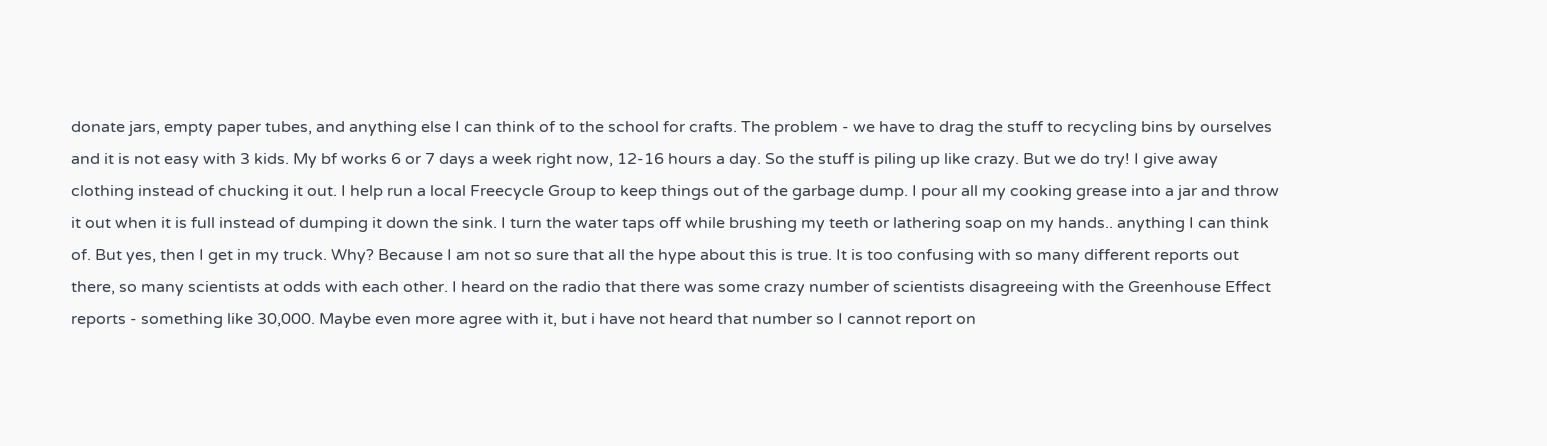donate jars, empty paper tubes, and anything else I can think of to the school for crafts. The problem - we have to drag the stuff to recycling bins by ourselves and it is not easy with 3 kids. My bf works 6 or 7 days a week right now, 12-16 hours a day. So the stuff is piling up like crazy. But we do try! I give away clothing instead of chucking it out. I help run a local Freecycle Group to keep things out of the garbage dump. I pour all my cooking grease into a jar and throw it out when it is full instead of dumping it down the sink. I turn the water taps off while brushing my teeth or lathering soap on my hands.. anything I can think of. But yes, then I get in my truck. Why? Because I am not so sure that all the hype about this is true. It is too confusing with so many different reports out there, so many scientists at odds with each other. I heard on the radio that there was some crazy number of scientists disagreeing with the Greenhouse Effect reports - something like 30,000. Maybe even more agree with it, but i have not heard that number so I cannot report on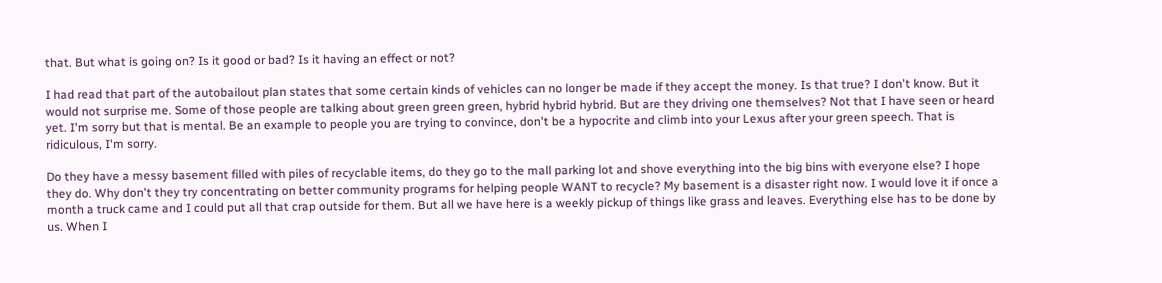that. But what is going on? Is it good or bad? Is it having an effect or not?

I had read that part of the autobailout plan states that some certain kinds of vehicles can no longer be made if they accept the money. Is that true? I don't know. But it would not surprise me. Some of those people are talking about green green green, hybrid hybrid hybrid. But are they driving one themselves? Not that I have seen or heard yet. I'm sorry but that is mental. Be an example to people you are trying to convince, don't be a hypocrite and climb into your Lexus after your green speech. That is ridiculous, I'm sorry.

Do they have a messy basement filled with piles of recyclable items, do they go to the mall parking lot and shove everything into the big bins with everyone else? I hope they do. Why don't they try concentrating on better community programs for helping people WANT to recycle? My basement is a disaster right now. I would love it if once a month a truck came and I could put all that crap outside for them. But all we have here is a weekly pickup of things like grass and leaves. Everything else has to be done by us. When I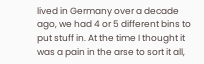lived in Germany over a decade ago, we had 4 or 5 different bins to put stuff in. At the time I thought it was a pain in the arse to sort it all,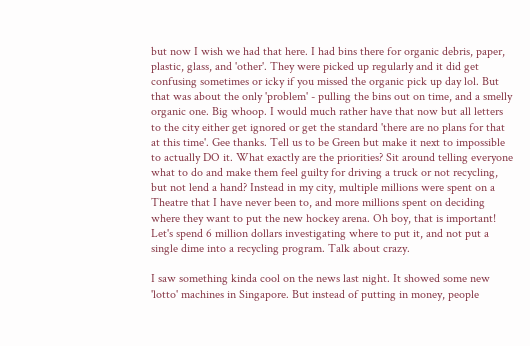but now I wish we had that here. I had bins there for organic debris, paper, plastic, glass, and 'other'. They were picked up regularly and it did get confusing sometimes or icky if you missed the organic pick up day lol. But that was about the only 'problem' - pulling the bins out on time, and a smelly organic one. Big whoop. I would much rather have that now but all letters to the city either get ignored or get the standard 'there are no plans for that at this time'. Gee thanks. Tell us to be Green but make it next to impossible to actually DO it. What exactly are the priorities? Sit around telling everyone what to do and make them feel guilty for driving a truck or not recycling, but not lend a hand? Instead in my city, multiple millions were spent on a Theatre that I have never been to, and more millions spent on deciding where they want to put the new hockey arena. Oh boy, that is important! Let's spend 6 million dollars investigating where to put it, and not put a single dime into a recycling program. Talk about crazy.

I saw something kinda cool on the news last night. It showed some new 'lotto' machines in Singapore. But instead of putting in money, people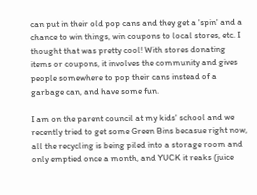can put in their old pop cans and they get a 'spin' and a chance to win things, win coupons to local stores, etc. I thought that was pretty cool! With stores donating items or coupons, it involves the community and gives people somewhere to pop their cans instead of a garbage can, and have some fun.

I am on the parent council at my kids' school and we recently tried to get some Green Bins becasue right now, all the recycling is being piled into a storage room and only emptied once a month, and YUCK it reaks (juice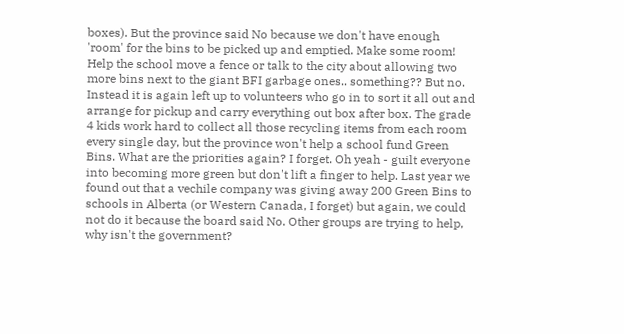boxes). But the province said No because we don't have enough 'room' for the bins to be picked up and emptied. Make some room! Help the school move a fence or talk to the city about allowing two more bins next to the giant BFI garbage ones.. something?? But no. Instead it is again left up to volunteers who go in to sort it all out and arrange for pickup and carry everything out box after box. The grade 4 kids work hard to collect all those recycling items from each room every single day, but the province won't help a school fund Green Bins. What are the priorities again? I forget. Oh yeah - guilt everyone into becoming more green but don't lift a finger to help. Last year we found out that a vechile company was giving away 200 Green Bins to schools in Alberta (or Western Canada, I forget) but again, we could not do it because the board said No. Other groups are trying to help, why isn't the government?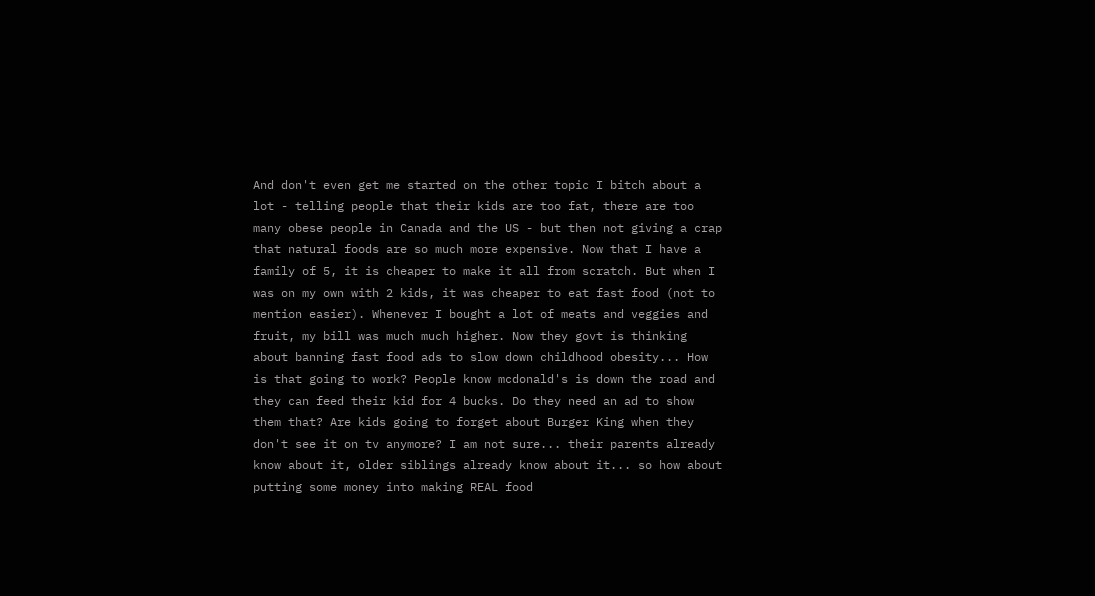And don't even get me started on the other topic I bitch about a lot - telling people that their kids are too fat, there are too many obese people in Canada and the US - but then not giving a crap that natural foods are so much more expensive. Now that I have a family of 5, it is cheaper to make it all from scratch. But when I was on my own with 2 kids, it was cheaper to eat fast food (not to mention easier). Whenever I bought a lot of meats and veggies and fruit, my bill was much much higher. Now they govt is thinking about banning fast food ads to slow down childhood obesity... How is that going to work? People know mcdonald's is down the road and they can feed their kid for 4 bucks. Do they need an ad to show them that? Are kids going to forget about Burger King when they don't see it on tv anymore? I am not sure... their parents already know about it, older siblings already know about it... so how about putting some money into making REAL food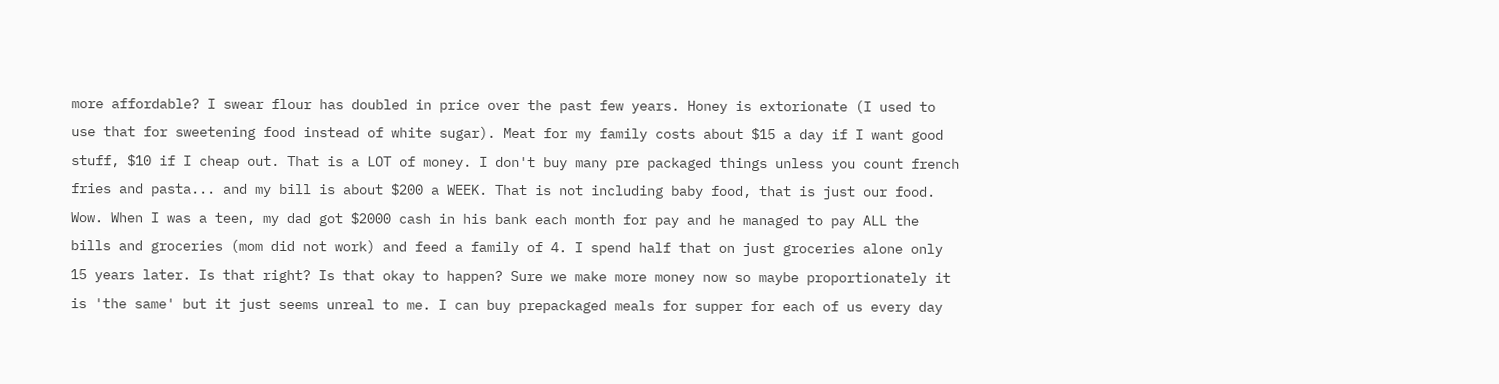more affordable? I swear flour has doubled in price over the past few years. Honey is extorionate (I used to use that for sweetening food instead of white sugar). Meat for my family costs about $15 a day if I want good stuff, $10 if I cheap out. That is a LOT of money. I don't buy many pre packaged things unless you count french fries and pasta... and my bill is about $200 a WEEK. That is not including baby food, that is just our food. Wow. When I was a teen, my dad got $2000 cash in his bank each month for pay and he managed to pay ALL the bills and groceries (mom did not work) and feed a family of 4. I spend half that on just groceries alone only 15 years later. Is that right? Is that okay to happen? Sure we make more money now so maybe proportionately it is 'the same' but it just seems unreal to me. I can buy prepackaged meals for supper for each of us every day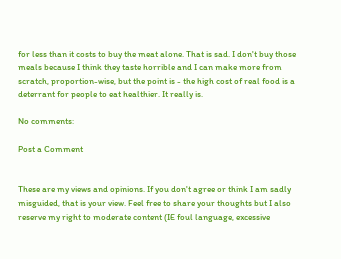for less than it costs to buy the meat alone. That is sad. I don't buy those meals because I think they taste horrible and I can make more from scratch, proportion-wise, but the point is - the high cost of real food is a deterrant for people to eat healthier. It really is.

No comments:

Post a Comment


These are my views and opinions. If you don't agree or think I am sadly misguided, that is your view. Feel free to share your thoughts but I also reserve my right to moderate content (IE foul language, excessive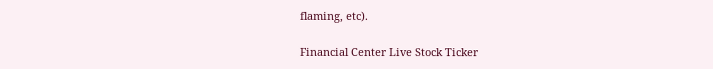flaming, etc).

Financial Center Live Stock Ticker